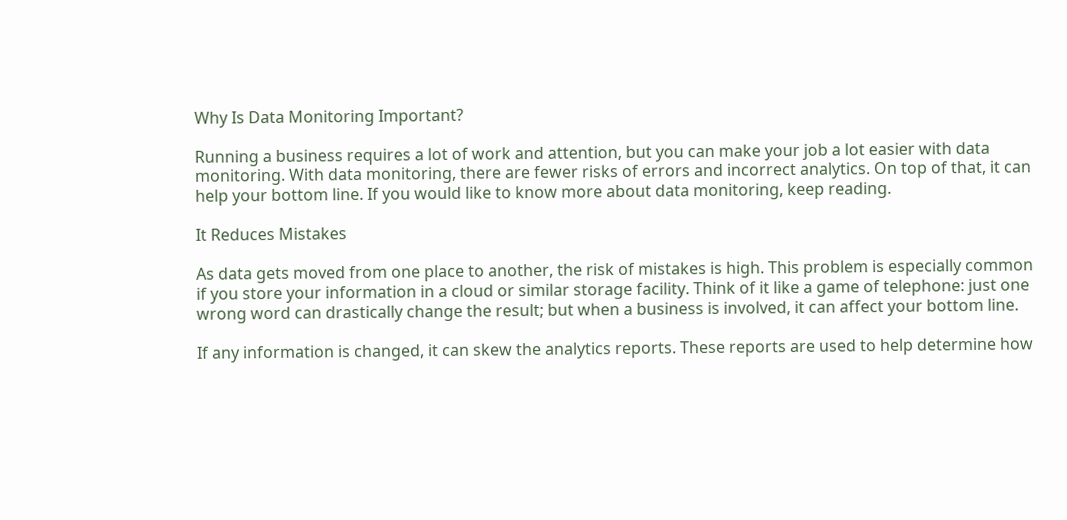Why Is Data Monitoring Important?

Running a business requires a lot of work and attention, but you can make your job a lot easier with data monitoring. With data monitoring, there are fewer risks of errors and incorrect analytics. On top of that, it can help your bottom line. If you would like to know more about data monitoring, keep reading.

It Reduces Mistakes

As data gets moved from one place to another, the risk of mistakes is high. This problem is especially common if you store your information in a cloud or similar storage facility. Think of it like a game of telephone: just one wrong word can drastically change the result; but when a business is involved, it can affect your bottom line.

If any information is changed, it can skew the analytics reports. These reports are used to help determine how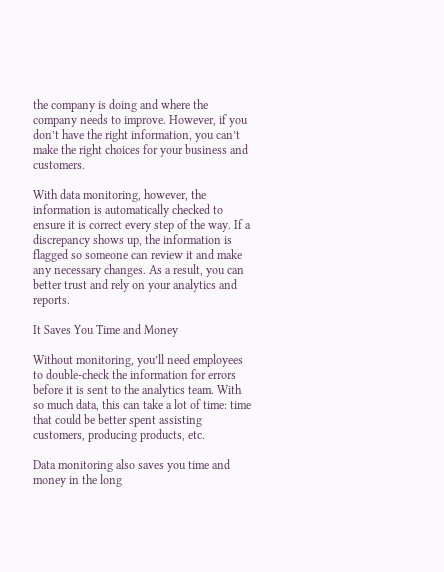the company is doing and where the company needs to improve. However, if you don’t have the right information, you can’t make the right choices for your business and customers.

With data monitoring, however, the information is automatically checked to ensure it is correct every step of the way. If a discrepancy shows up, the information is flagged so someone can review it and make any necessary changes. As a result, you can better trust and rely on your analytics and reports.

It Saves You Time and Money

Without monitoring, you’ll need employees to double-check the information for errors before it is sent to the analytics team. With so much data, this can take a lot of time: time that could be better spent assisting customers, producing products, etc.

Data monitoring also saves you time and money in the long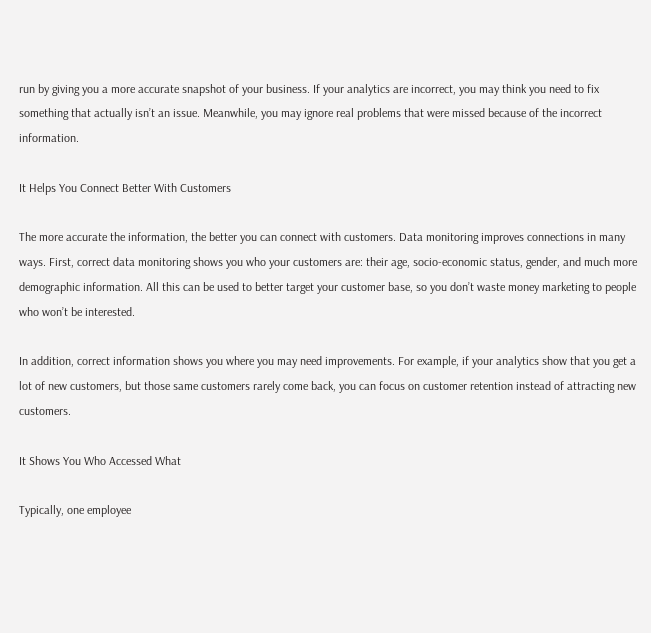run by giving you a more accurate snapshot of your business. If your analytics are incorrect, you may think you need to fix something that actually isn’t an issue. Meanwhile, you may ignore real problems that were missed because of the incorrect information.

It Helps You Connect Better With Customers

The more accurate the information, the better you can connect with customers. Data monitoring improves connections in many ways. First, correct data monitoring shows you who your customers are: their age, socio-economic status, gender, and much more demographic information. All this can be used to better target your customer base, so you don’t waste money marketing to people who won’t be interested.

In addition, correct information shows you where you may need improvements. For example, if your analytics show that you get a lot of new customers, but those same customers rarely come back, you can focus on customer retention instead of attracting new customers.

It Shows You Who Accessed What

Typically, one employee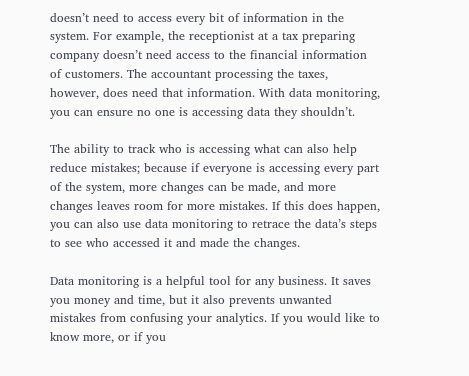doesn’t need to access every bit of information in the system. For example, the receptionist at a tax preparing company doesn’t need access to the financial information of customers. The accountant processing the taxes, however, does need that information. With data monitoring, you can ensure no one is accessing data they shouldn’t.

The ability to track who is accessing what can also help reduce mistakes; because if everyone is accessing every part of the system, more changes can be made, and more changes leaves room for more mistakes. If this does happen, you can also use data monitoring to retrace the data’s steps to see who accessed it and made the changes.

Data monitoring is a helpful tool for any business. It saves you money and time, but it also prevents unwanted mistakes from confusing your analytics. If you would like to know more, or if you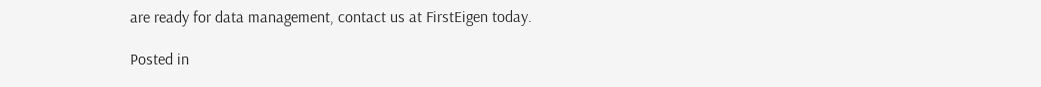are ready for data management, contact us at FirstEigen today.

Posted in